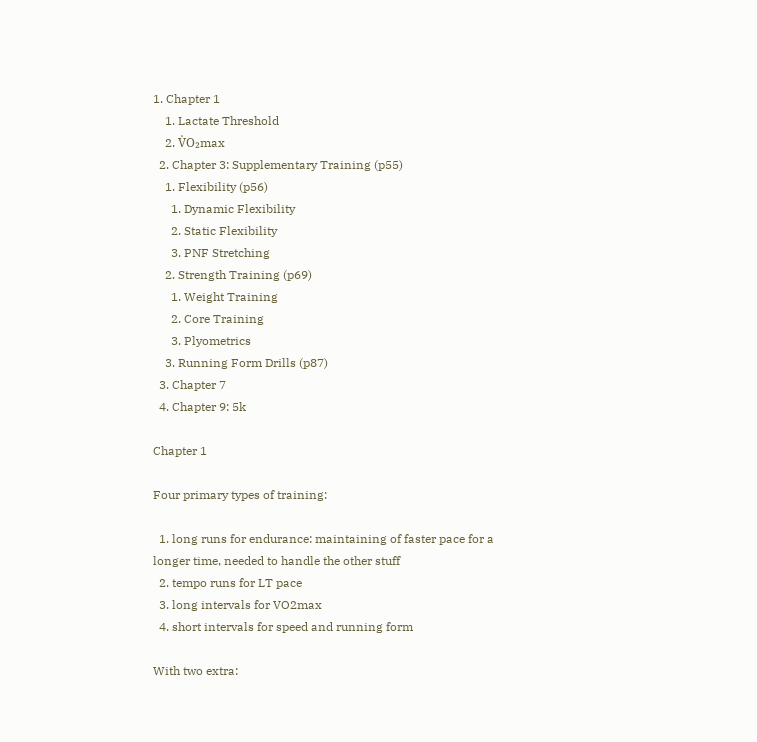1. Chapter 1
    1. Lactate Threshold
    2. V̇O₂max
  2. Chapter 3: Supplementary Training (p55)
    1. Flexibility (p56)
      1. Dynamic Flexibility
      2. Static Flexibility
      3. PNF Stretching
    2. Strength Training (p69)
      1. Weight Training
      2. Core Training
      3. Plyometrics
    3. Running Form Drills (p87)
  3. Chapter 7
  4. Chapter 9: 5k

Chapter 1

Four primary types of training:

  1. long runs for endurance: maintaining of faster pace for a longer time, needed to handle the other stuff
  2. tempo runs for LT pace
  3. long intervals for VO2max
  4. short intervals for speed and running form

With two extra: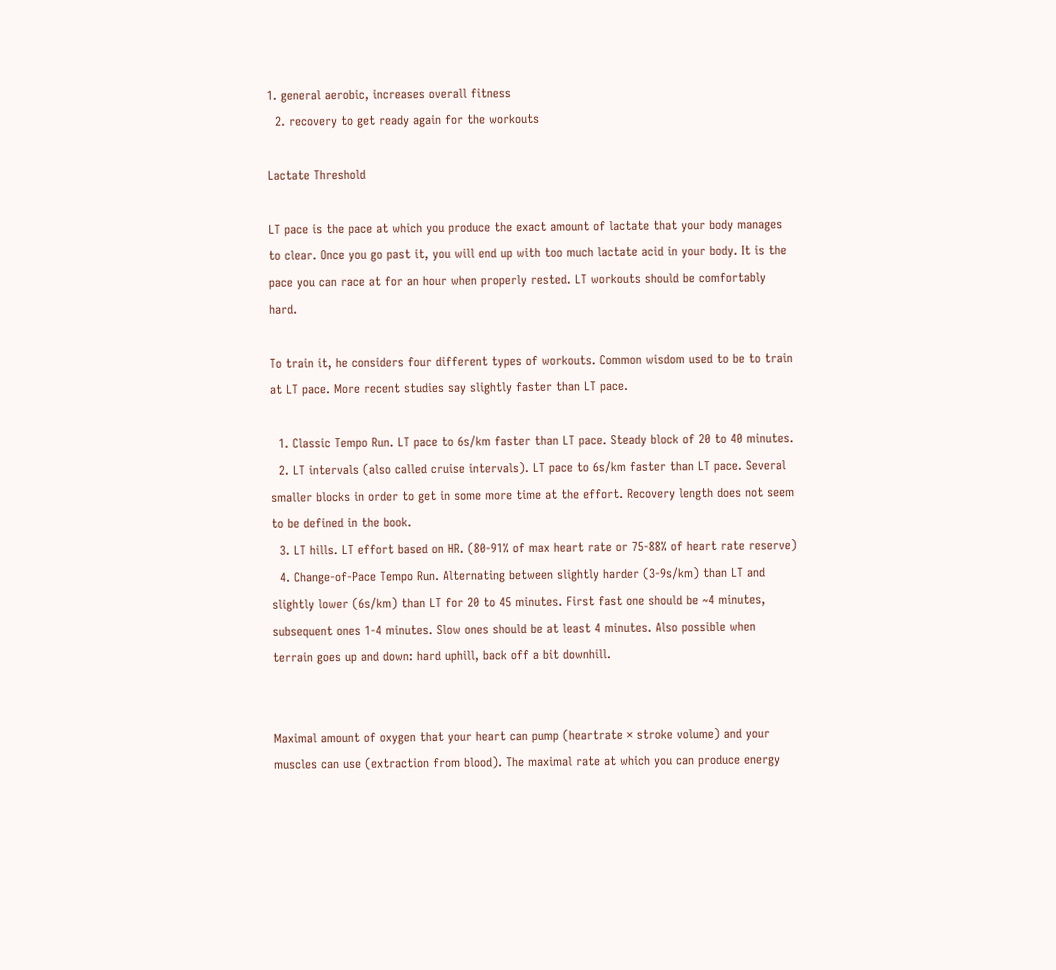1. general aerobic, increases overall fitness
  2. recovery to get ready again for the workouts

Lactate Threshold

LT pace is the pace at which you produce the exact amount of lactate that your body manages to clear. Once you go past it, you will end up with too much lactate acid in your body. It is the pace you can race at for an hour when properly rested. LT workouts should be comfortably hard.

To train it, he considers four different types of workouts. Common wisdom used to be to train at LT pace. More recent studies say slightly faster than LT pace.

  1. Classic Tempo Run. LT pace to 6s/km faster than LT pace. Steady block of 20 to 40 minutes.
  2. LT intervals (also called cruise intervals). LT pace to 6s/km faster than LT pace. Several smaller blocks in order to get in some more time at the effort. Recovery length does not seem to be defined in the book.
  3. LT hills. LT effort based on HR. (80-91% of max heart rate or 75-88% of heart rate reserve)
  4. Change-of-Pace Tempo Run. Alternating between slightly harder (3-9s/km) than LT and slightly lower (6s/km) than LT for 20 to 45 minutes. First fast one should be ~4 minutes, subsequent ones 1-4 minutes. Slow ones should be at least 4 minutes. Also possible when terrain goes up and down: hard uphill, back off a bit downhill.


Maximal amount of oxygen that your heart can pump (heartrate × stroke volume) and your muscles can use (extraction from blood). The maximal rate at which you can produce energy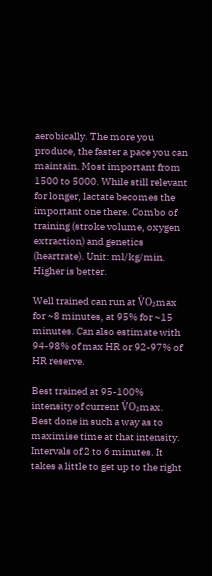aerobically. The more you produce, the faster a pace you can maintain. Most important from 1500 to 5000. While still relevant for longer, lactate becomes the important one there. Combo of training (stroke volume, oxygen extraction) and genetics (heartrate). Unit: ml/kg/min. Higher is better.

Well trained can run at V̇O₂max for ~8 minutes, at 95% for ~15 minutes. Can also estimate with 94-98% of max HR or 92-97% of HR reserve.

Best trained at 95-100% intensity of current V̇O₂max. Best done in such a way as to maximise time at that intensity. Intervals of 2 to 6 minutes. It takes a little to get up to the right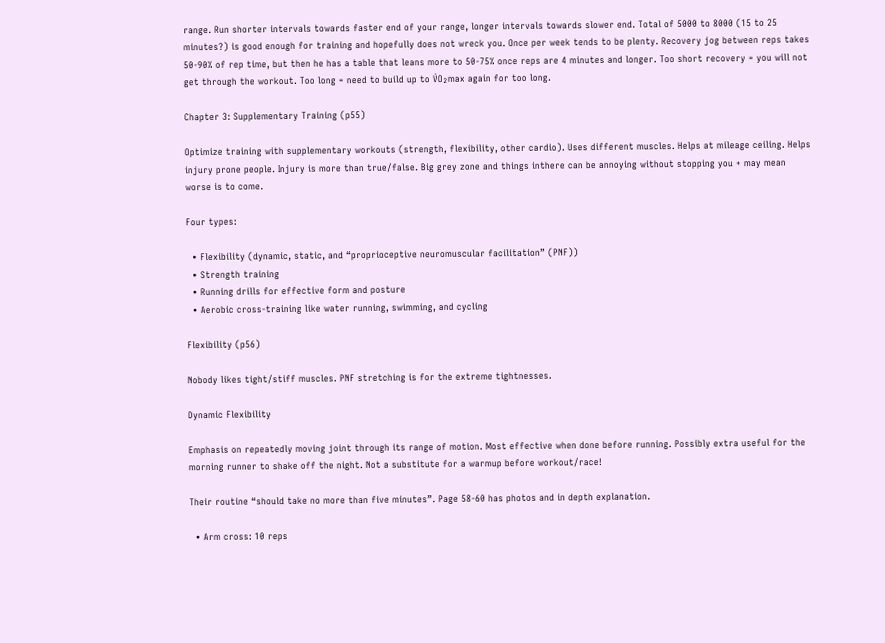range. Run shorter intervals towards faster end of your range, longer intervals towards slower end. Total of 5000 to 8000 (15 to 25 minutes?) is good enough for training and hopefully does not wreck you. Once per week tends to be plenty. Recovery jog between reps takes 50-90% of rep time, but then he has a table that leans more to 50-75% once reps are 4 minutes and longer. Too short recovery = you will not get through the workout. Too long = need to build up to V̇O₂max again for too long.

Chapter 3: Supplementary Training (p55)

Optimize training with supplementary workouts (strength, flexibility, other cardio). Uses different muscles. Helps at mileage ceiling. Helps injury prone people. Injury is more than true/false. Big grey zone and things inthere can be annoying without stopping you + may mean worse is to come.

Four types:

  • Flexibility (dynamic, static, and “proprioceptive neuromuscular facilitation” (PNF))
  • Strength training
  • Running drills for effective form and posture
  • Aerobic cross-training like water running, swimming, and cycling

Flexibility (p56)

Nobody likes tight/stiff muscles. PNF stretching is for the extreme tightnesses.

Dynamic Flexibility

Emphasis on repeatedly moving joint through its range of motion. Most effective when done before running. Possibly extra useful for the morning runner to shake off the night. Not a substitute for a warmup before workout/race!

Their routine “should take no more than five minutes”. Page 58-60 has photos and in depth explanation.

  • Arm cross: 10 reps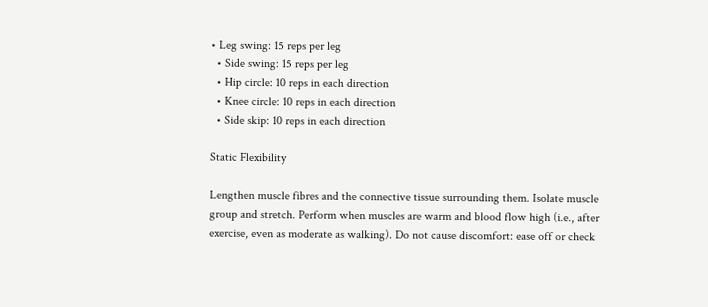• Leg swing: 15 reps per leg
  • Side swing: 15 reps per leg
  • Hip circle: 10 reps in each direction
  • Knee circle: 10 reps in each direction
  • Side skip: 10 reps in each direction

Static Flexibility

Lengthen muscle fibres and the connective tissue surrounding them. Isolate muscle group and stretch. Perform when muscles are warm and blood flow high (i.e., after exercise, even as moderate as walking). Do not cause discomfort: ease off or check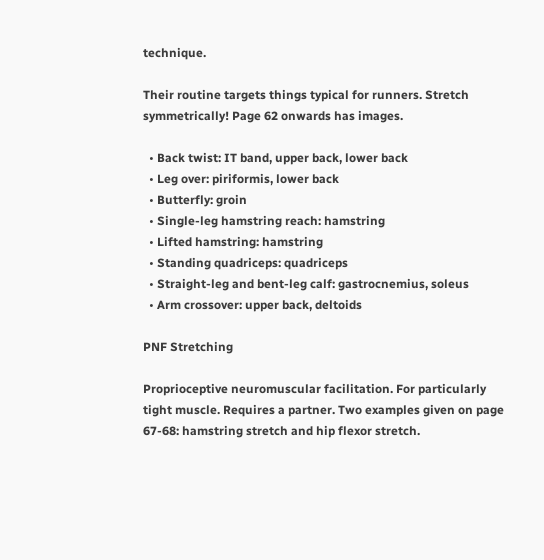technique.

Their routine targets things typical for runners. Stretch symmetrically! Page 62 onwards has images.

  • Back twist: IT band, upper back, lower back
  • Leg over: piriformis, lower back
  • Butterfly: groin
  • Single-leg hamstring reach: hamstring
  • Lifted hamstring: hamstring
  • Standing quadriceps: quadriceps
  • Straight-leg and bent-leg calf: gastrocnemius, soleus
  • Arm crossover: upper back, deltoids

PNF Stretching

Proprioceptive neuromuscular facilitation. For particularly tight muscle. Requires a partner. Two examples given on page 67-68: hamstring stretch and hip flexor stretch.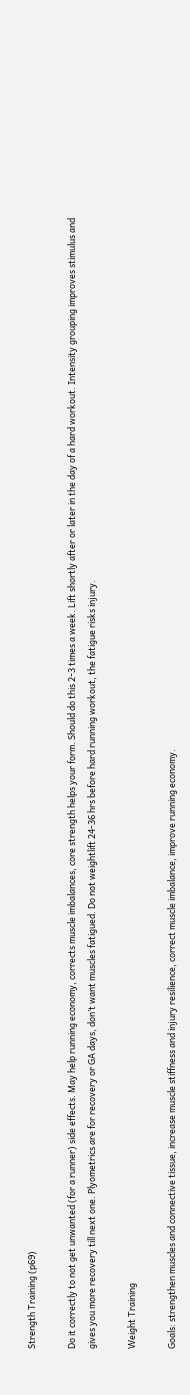Strength Training (p69)

Do it correctly to not get unwanted (for a runner) side effects. May help running economy, corrects muscle imbalances, core strength helps your form. Should do this 2-3 times a week. Lift shortly after or later in the day of a hard workout. Intensity grouping improves stimulus and gives you more recovery till next one. Plyometrics are for recovery or GA days, don’t want muscles fatigued. Do not weightlift 24-36 hrs before hard running workout, the fatigue risks injury.

Weight Training

Goals: strengthen muscles and connective tissue, increase muscle stiffness and injury resilience, correct muscle imbalance, improve running economy.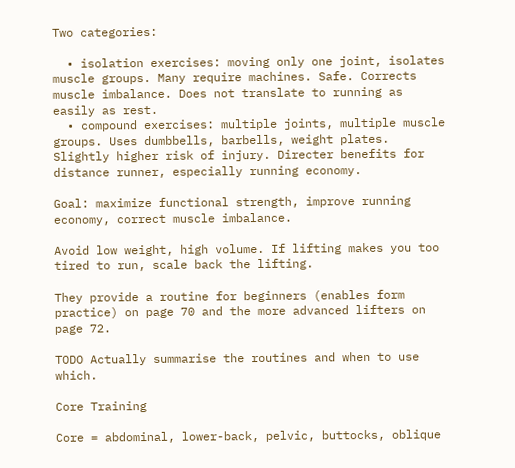Two categories:

  • isolation exercises: moving only one joint, isolates muscle groups. Many require machines. Safe. Corrects muscle imbalance. Does not translate to running as easily as rest.
  • compound exercises: multiple joints, multiple muscle groups. Uses dumbbells, barbells, weight plates. Slightly higher risk of injury. Directer benefits for distance runner, especially running economy.

Goal: maximize functional strength, improve running economy, correct muscle imbalance.

Avoid low weight, high volume. If lifting makes you too tired to run, scale back the lifting.

They provide a routine for beginners (enables form practice) on page 70 and the more advanced lifters on page 72.

TODO Actually summarise the routines and when to use which.

Core Training

Core = abdominal, lower-back, pelvic, buttocks, oblique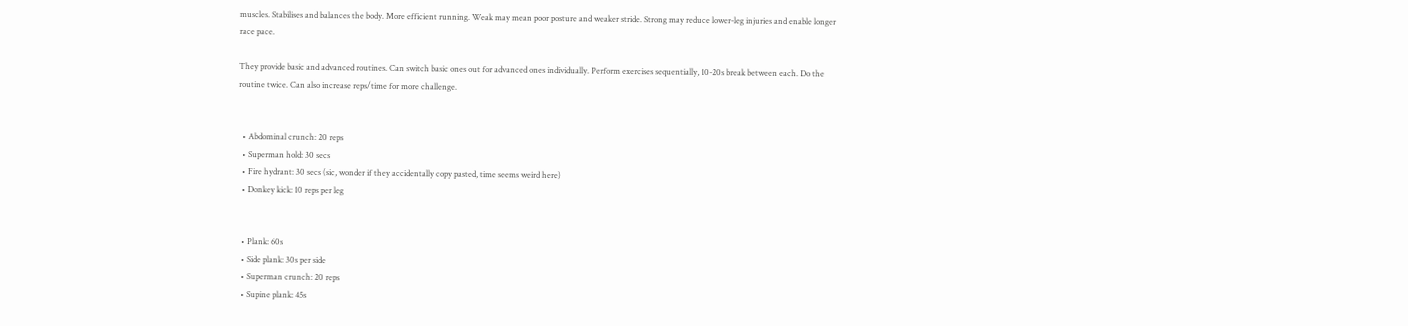muscles. Stabilises and balances the body. More efficient running. Weak may mean poor posture and weaker stride. Strong may reduce lower-leg injuries and enable longer race pace.

They provide basic and advanced routines. Can switch basic ones out for advanced ones individually. Perform exercises sequentially, 10-20s break between each. Do the routine twice. Can also increase reps/time for more challenge.


  • Abdominal crunch: 20 reps
  • Superman hold: 30 secs
  • Fire hydrant: 30 secs (sic, wonder if they accidentally copy pasted, time seems weird here)
  • Donkey kick: 10 reps per leg


  • Plank: 60s
  • Side plank: 30s per side
  • Superman crunch: 20 reps
  • Supine plank: 45s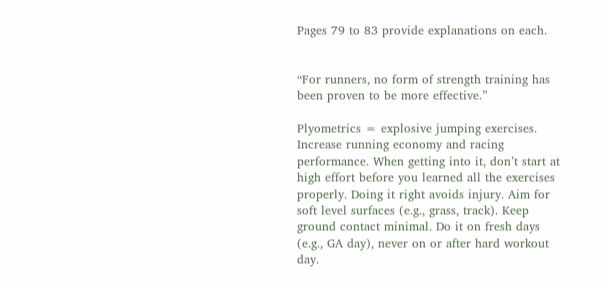Pages 79 to 83 provide explanations on each.


“For runners, no form of strength training has been proven to be more effective.”

Plyometrics = explosive jumping exercises. Increase running economy and racing performance. When getting into it, don’t start at high effort before you learned all the exercises properly. Doing it right avoids injury. Aim for soft level surfaces (e.g., grass, track). Keep ground contact minimal. Do it on fresh days (e.g., GA day), never on or after hard workout day.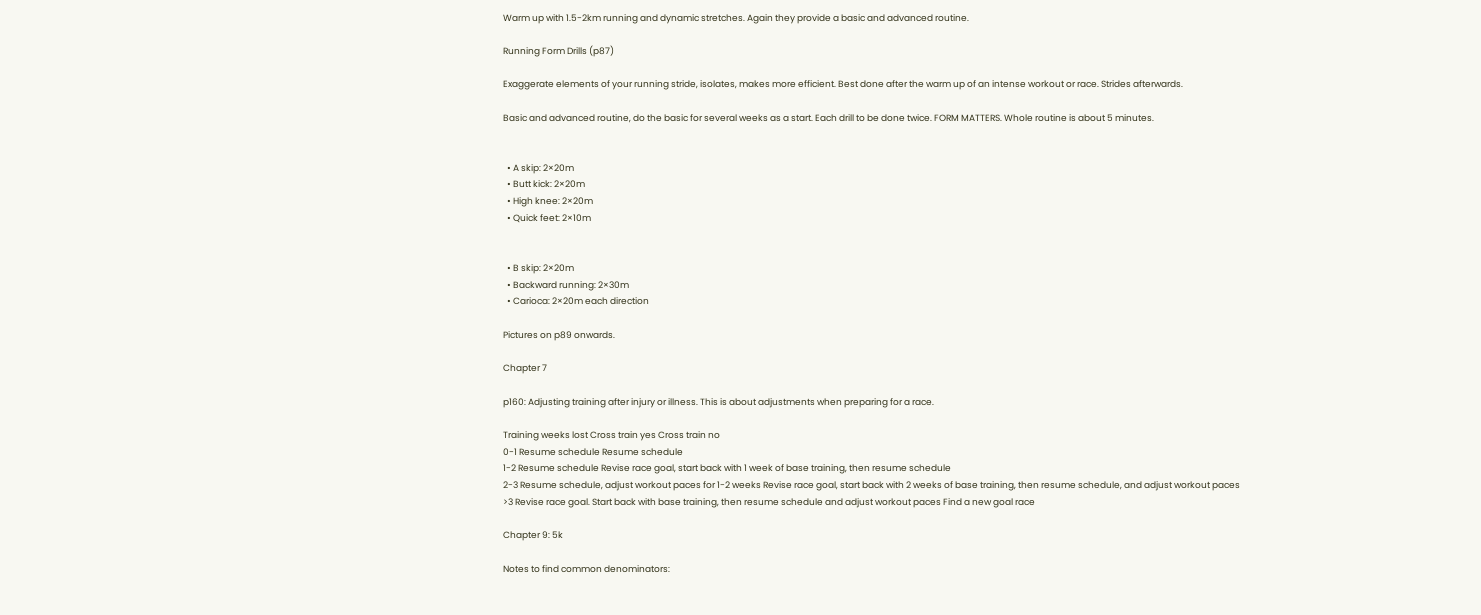Warm up with 1.5-2km running and dynamic stretches. Again they provide a basic and advanced routine.

Running Form Drills (p87)

Exaggerate elements of your running stride, isolates, makes more efficient. Best done after the warm up of an intense workout or race. Strides afterwards.

Basic and advanced routine, do the basic for several weeks as a start. Each drill to be done twice. FORM MATTERS. Whole routine is about 5 minutes.


  • A skip: 2×20m
  • Butt kick: 2×20m
  • High knee: 2×20m
  • Quick feet: 2×10m


  • B skip: 2×20m
  • Backward running: 2×30m
  • Carioca: 2×20m each direction

Pictures on p89 onwards.

Chapter 7

p160: Adjusting training after injury or illness. This is about adjustments when preparing for a race.

Training weeks lost Cross train yes Cross train no
0-1 Resume schedule Resume schedule
1-2 Resume schedule Revise race goal, start back with 1 week of base training, then resume schedule
2-3 Resume schedule, adjust workout paces for 1-2 weeks Revise race goal, start back with 2 weeks of base training, then resume schedule, and adjust workout paces
>3 Revise race goal. Start back with base training, then resume schedule and adjust workout paces Find a new goal race

Chapter 9: 5k

Notes to find common denominators: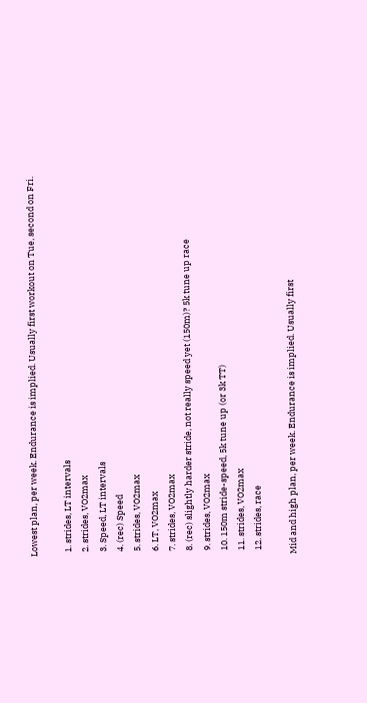Lowest plan, per week. Endurance is implied. Usually first workout on Tue, second on Fri.

  1. strides, LT intervals
  2. strides, VO2max
  3. Speed, LT intervals
  4. (rec) Speed
  5. strides, VO2max
  6. LT, VO2max
  7. strides, VO2max
  8. (rec) slightly harder stride, not really speed yet (150m)? 5k tune up race
  9. strides, VO2max
  10. 150m stride-speed, 5k tune up (or 3k TT)
  11. strides, VO2max
  12. strides, race

Mid and high plan, per week. Endurance is implied. Usually first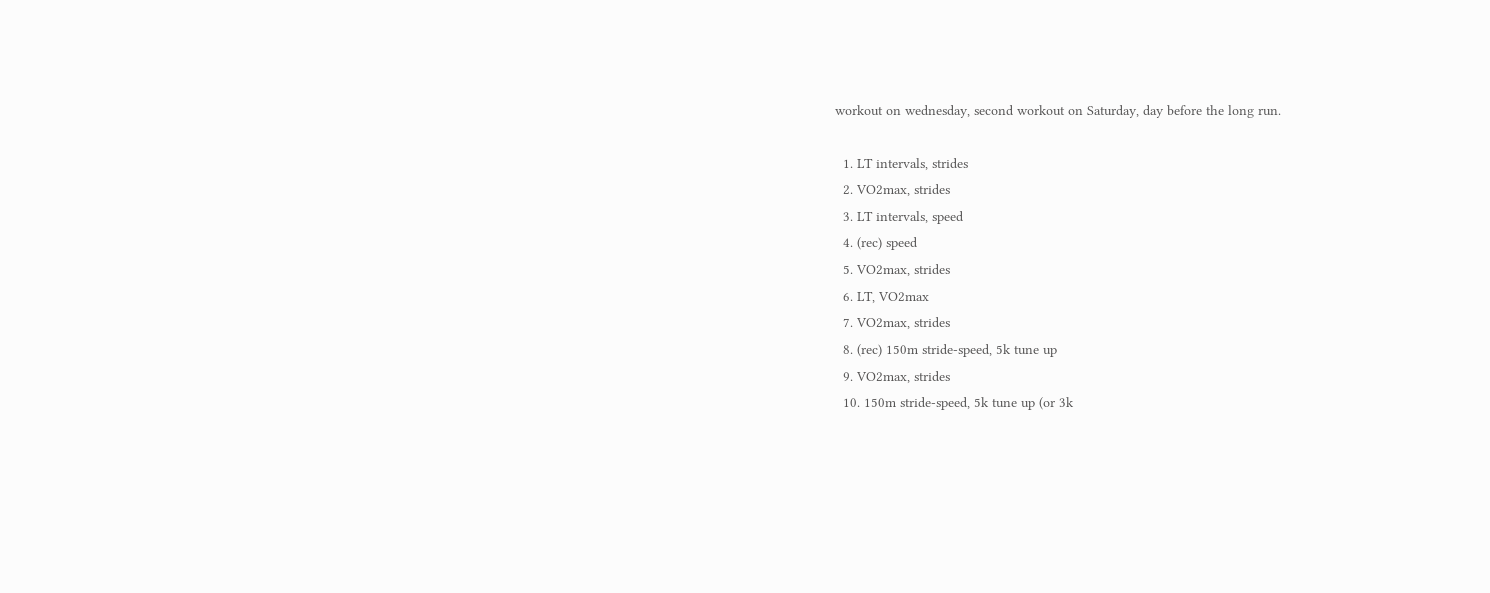workout on wednesday, second workout on Saturday, day before the long run.

  1. LT intervals, strides
  2. VO2max, strides
  3. LT intervals, speed
  4. (rec) speed
  5. VO2max, strides
  6. LT, VO2max
  7. VO2max, strides
  8. (rec) 150m stride-speed, 5k tune up
  9. VO2max, strides
  10. 150m stride-speed, 5k tune up (or 3k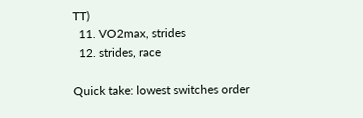TT)
  11. VO2max, strides
  12. strides, race

Quick take: lowest switches order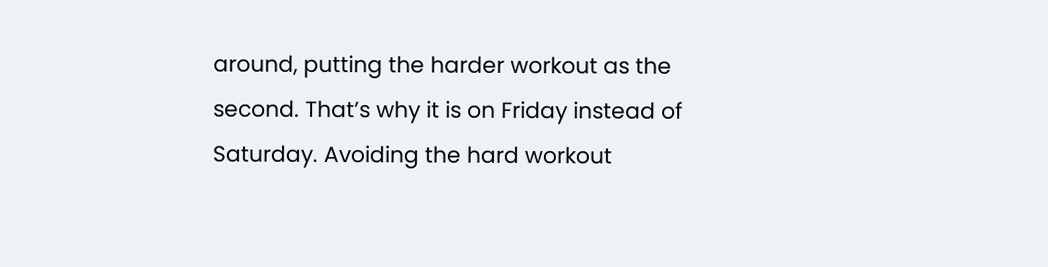around, putting the harder workout as the second. That’s why it is on Friday instead of Saturday. Avoiding the hard workout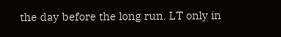the day before the long run. LT only in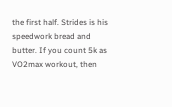the first half. Strides is his speedwork bread and butter. If you count 5k as VO2max workout, then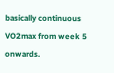basically continuous VO2max from week 5 onwards.